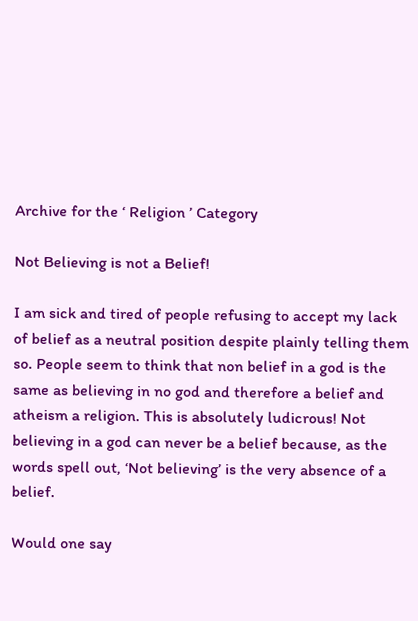Archive for the ‘ Religion ’ Category

Not Believing is not a Belief!

I am sick and tired of people refusing to accept my lack of belief as a neutral position despite plainly telling them so. People seem to think that non belief in a god is the same as believing in no god and therefore a belief and atheism a religion. This is absolutely ludicrous! Not believing in a god can never be a belief because, as the words spell out, ‘Not believing’ is the very absence of a belief.

Would one say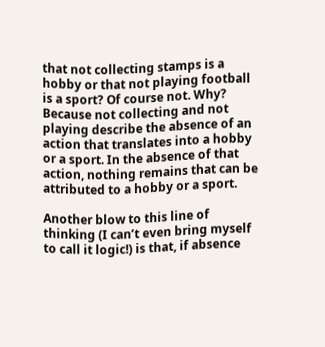that not collecting stamps is a hobby or that not playing football is a sport? Of course not. Why? Because not collecting and not playing describe the absence of an action that translates into a hobby or a sport. In the absence of that action, nothing remains that can be attributed to a hobby or a sport.

Another blow to this line of thinking (I can’t even bring myself to call it logic!) is that, if absence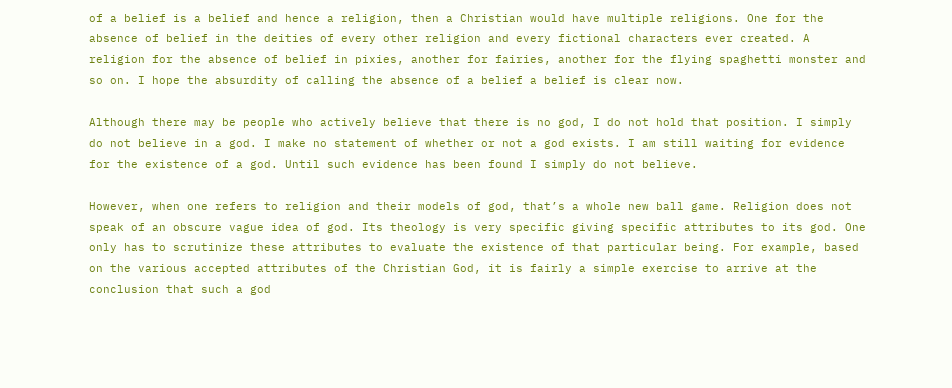of a belief is a belief and hence a religion, then a Christian would have multiple religions. One for the absence of belief in the deities of every other religion and every fictional characters ever created. A religion for the absence of belief in pixies, another for fairies, another for the flying spaghetti monster and so on. I hope the absurdity of calling the absence of a belief a belief is clear now.

Although there may be people who actively believe that there is no god, I do not hold that position. I simply do not believe in a god. I make no statement of whether or not a god exists. I am still waiting for evidence for the existence of a god. Until such evidence has been found I simply do not believe.

However, when one refers to religion and their models of god, that’s a whole new ball game. Religion does not speak of an obscure vague idea of god. Its theology is very specific giving specific attributes to its god. One only has to scrutinize these attributes to evaluate the existence of that particular being. For example, based on the various accepted attributes of the Christian God, it is fairly a simple exercise to arrive at the conclusion that such a god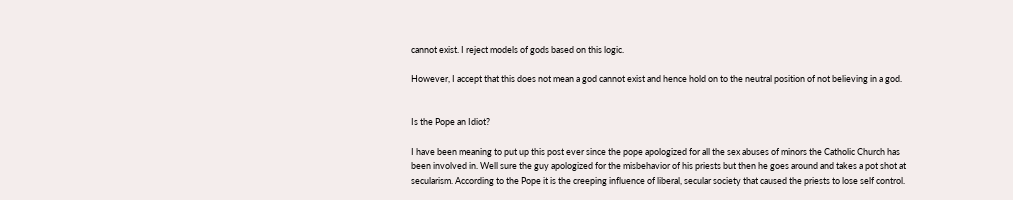cannot exist. I reject models of gods based on this logic.

However, I accept that this does not mean a god cannot exist and hence hold on to the neutral position of not believing in a god.


Is the Pope an Idiot?

I have been meaning to put up this post ever since the pope apologized for all the sex abuses of minors the Catholic Church has been involved in. Well sure the guy apologized for the misbehavior of his priests but then he goes around and takes a pot shot at secularism. According to the Pope it is the creeping influence of liberal, secular society that caused the priests to lose self control.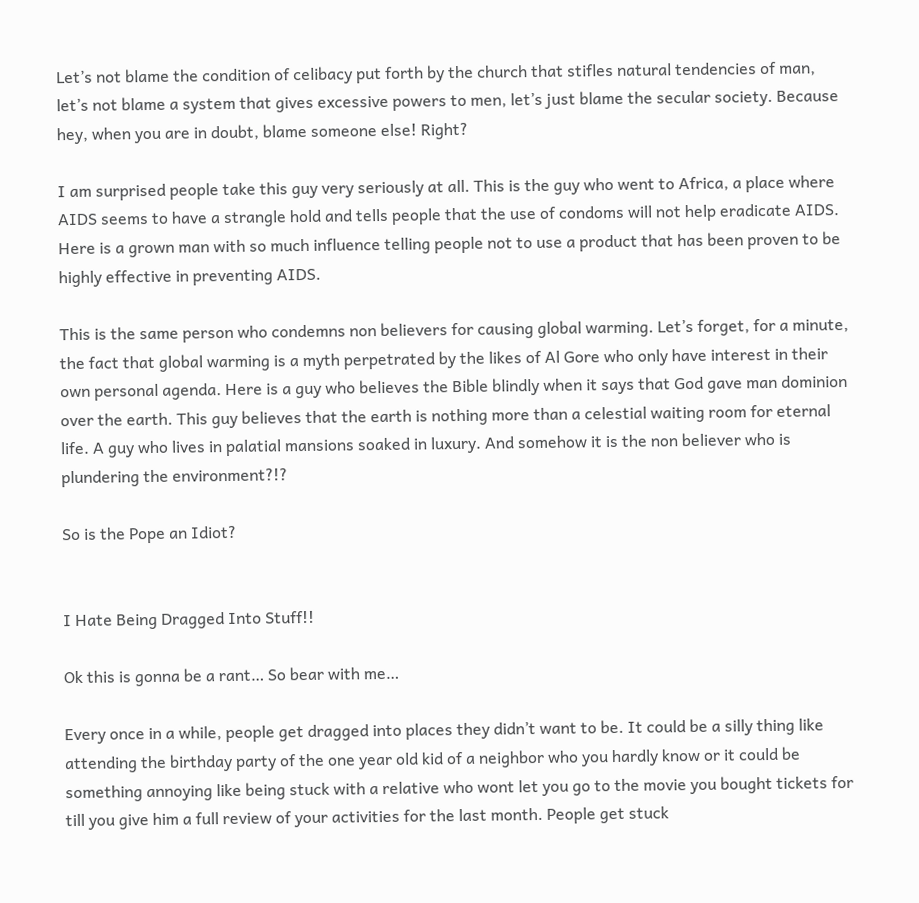Let’s not blame the condition of celibacy put forth by the church that stifles natural tendencies of man, let’s not blame a system that gives excessive powers to men, let’s just blame the secular society. Because hey, when you are in doubt, blame someone else! Right?

I am surprised people take this guy very seriously at all. This is the guy who went to Africa, a place where AIDS seems to have a strangle hold and tells people that the use of condoms will not help eradicate AIDS. Here is a grown man with so much influence telling people not to use a product that has been proven to be highly effective in preventing AIDS.

This is the same person who condemns non believers for causing global warming. Let’s forget, for a minute, the fact that global warming is a myth perpetrated by the likes of Al Gore who only have interest in their own personal agenda. Here is a guy who believes the Bible blindly when it says that God gave man dominion over the earth. This guy believes that the earth is nothing more than a celestial waiting room for eternal life. A guy who lives in palatial mansions soaked in luxury. And somehow it is the non believer who is plundering the environment?!?

So is the Pope an Idiot?


I Hate Being Dragged Into Stuff!!

Ok this is gonna be a rant… So bear with me…

Every once in a while, people get dragged into places they didn’t want to be. It could be a silly thing like attending the birthday party of the one year old kid of a neighbor who you hardly know or it could be something annoying like being stuck with a relative who wont let you go to the movie you bought tickets for till you give him a full review of your activities for the last month. People get stuck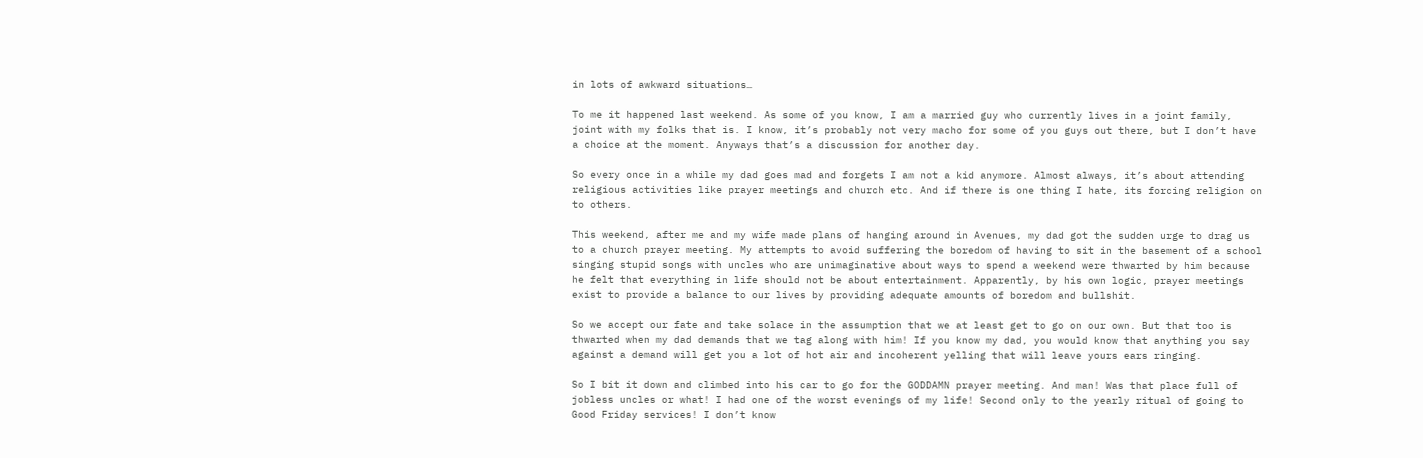in lots of awkward situations…

To me it happened last weekend. As some of you know, I am a married guy who currently lives in a joint family, joint with my folks that is. I know, it’s probably not very macho for some of you guys out there, but I don’t have a choice at the moment. Anyways that’s a discussion for another day.

So every once in a while my dad goes mad and forgets I am not a kid anymore. Almost always, it’s about attending religious activities like prayer meetings and church etc. And if there is one thing I hate, its forcing religion on to others.

This weekend, after me and my wife made plans of hanging around in Avenues, my dad got the sudden urge to drag us to a church prayer meeting. My attempts to avoid suffering the boredom of having to sit in the basement of a school singing stupid songs with uncles who are unimaginative about ways to spend a weekend were thwarted by him because he felt that everything in life should not be about entertainment. Apparently, by his own logic, prayer meetings exist to provide a balance to our lives by providing adequate amounts of boredom and bullshit.

So we accept our fate and take solace in the assumption that we at least get to go on our own. But that too is thwarted when my dad demands that we tag along with him! If you know my dad, you would know that anything you say against a demand will get you a lot of hot air and incoherent yelling that will leave yours ears ringing.

So I bit it down and climbed into his car to go for the GODDAMN prayer meeting. And man! Was that place full of jobless uncles or what! I had one of the worst evenings of my life! Second only to the yearly ritual of going to Good Friday services! I don’t know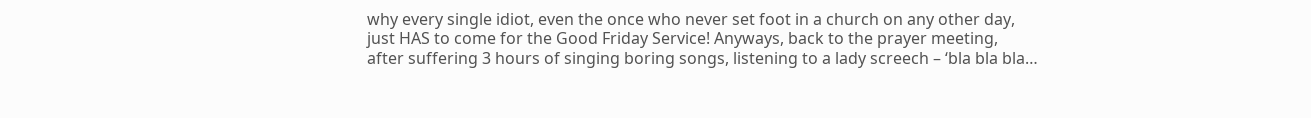why every single idiot, even the once who never set foot in a church on any other day, just HAS to come for the Good Friday Service! Anyways, back to the prayer meeting, after suffering 3 hours of singing boring songs, listening to a lady screech – ‘bla bla bla…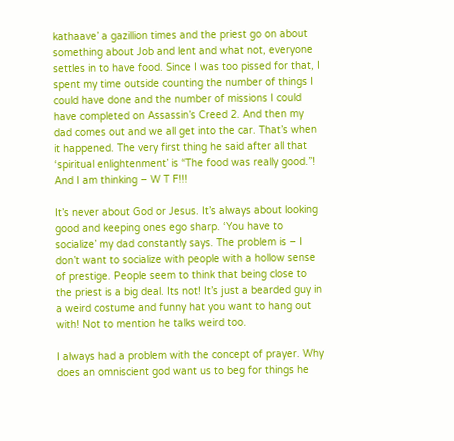kathaave’ a gazillion times and the priest go on about something about Job and lent and what not, everyone settles in to have food. Since I was too pissed for that, I spent my time outside counting the number of things I could have done and the number of missions I could have completed on Assassin’s Creed 2. And then my dad comes out and we all get into the car. That’s when it happened. The very first thing he said after all that ‘spiritual enlightenment’ is “The food was really good.”! And I am thinking – W T F!!!

It’s never about God or Jesus. It’s always about looking good and keeping ones ego sharp. ‘You have to socialize’ my dad constantly says. The problem is – I don’t want to socialize with people with a hollow sense of prestige. People seem to think that being close to the priest is a big deal. Its not! It’s just a bearded guy in a weird costume and funny hat you want to hang out with! Not to mention he talks weird too.

I always had a problem with the concept of prayer. Why does an omniscient god want us to beg for things he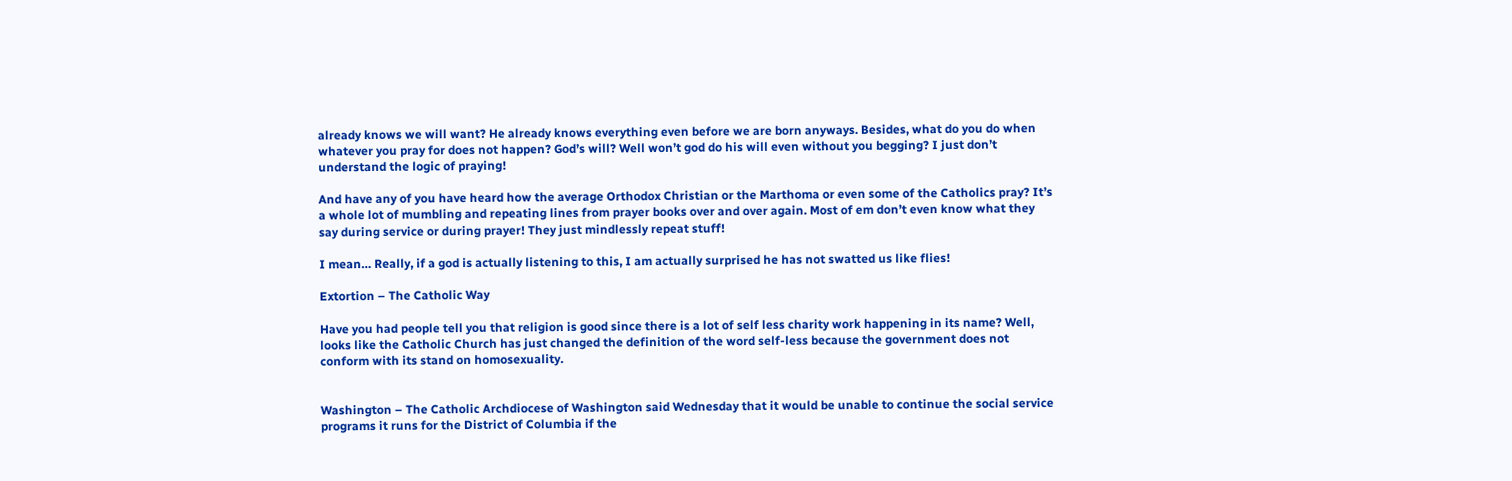already knows we will want? He already knows everything even before we are born anyways. Besides, what do you do when whatever you pray for does not happen? God’s will? Well won’t god do his will even without you begging? I just don’t understand the logic of praying!

And have any of you have heard how the average Orthodox Christian or the Marthoma or even some of the Catholics pray? It’s a whole lot of mumbling and repeating lines from prayer books over and over again. Most of em don’t even know what they say during service or during prayer! They just mindlessly repeat stuff!

I mean… Really, if a god is actually listening to this, I am actually surprised he has not swatted us like flies!

Extortion – The Catholic Way

Have you had people tell you that religion is good since there is a lot of self less charity work happening in its name? Well, looks like the Catholic Church has just changed the definition of the word self-less because the government does not conform with its stand on homosexuality.


Washington – The Catholic Archdiocese of Washington said Wednesday that it would be unable to continue the social service programs it runs for the District of Columbia if the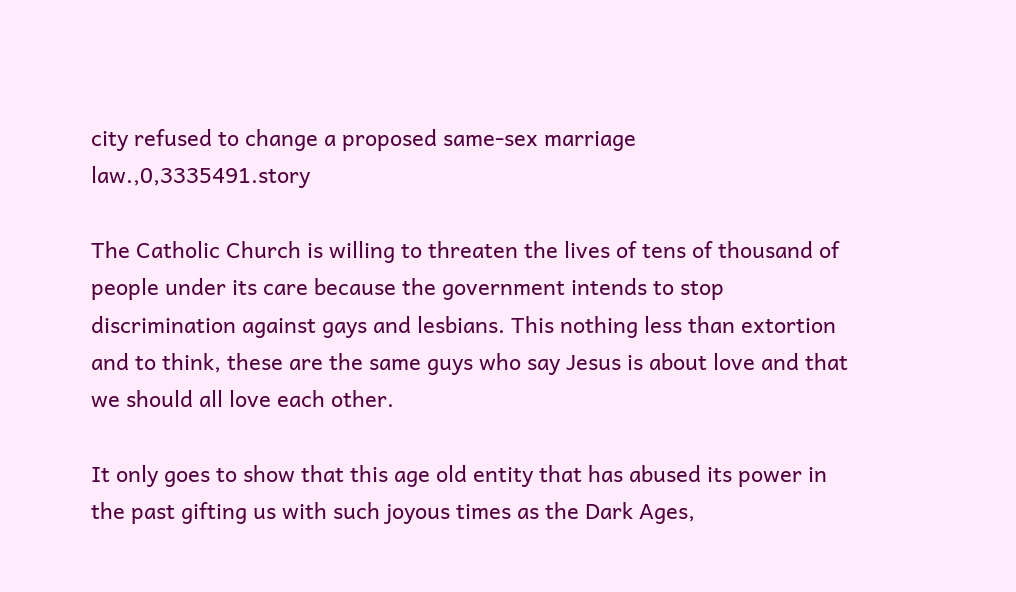city refused to change a proposed same-sex marriage law.,0,3335491.story

The Catholic Church is willing to threaten the lives of tens of thousand of people under its care because the government intends to stop discrimination against gays and lesbians. This nothing less than extortion and to think, these are the same guys who say Jesus is about love and that we should all love each other.

It only goes to show that this age old entity that has abused its power in the past gifting us with such joyous times as the Dark Ages,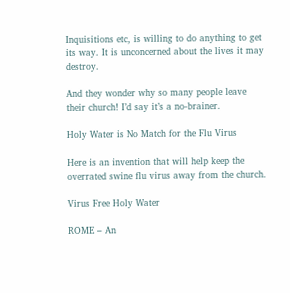Inquisitions etc, is willing to do anything to get its way. It is unconcerned about the lives it may destroy.

And they wonder why so many people leave their church! I’d say it’s a no-brainer.

Holy Water is No Match for the Flu Virus

Here is an invention that will help keep the overrated swine flu virus away from the church.

Virus Free Holy Water

ROME – An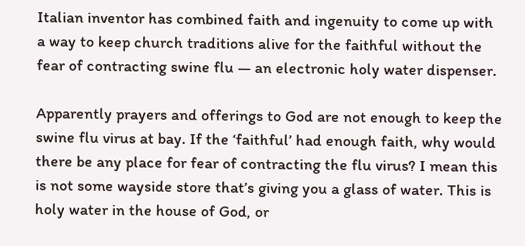Italian inventor has combined faith and ingenuity to come up with a way to keep church traditions alive for the faithful without the fear of contracting swine flu — an electronic holy water dispenser.

Apparently prayers and offerings to God are not enough to keep the swine flu virus at bay. If the ‘faithful’ had enough faith, why would there be any place for fear of contracting the flu virus? I mean this is not some wayside store that’s giving you a glass of water. This is holy water in the house of God, or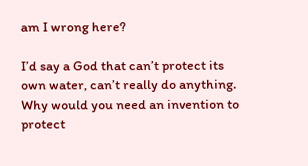am I wrong here?

I’d say a God that can’t protect its own water, can’t really do anything. Why would you need an invention to protect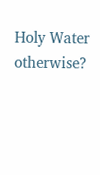Holy Water otherwise?